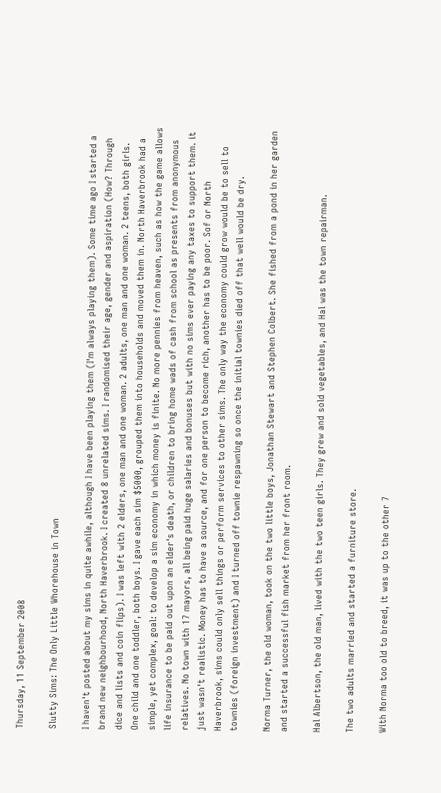Thursday, 11 September 2008

Slutty Sims: The Only Little Whorehouse in Town

I haven't posted about my sims in quite awhile, although I have been playing them (I'm always playing them). Some time ago I started a brand new neighbourhood, North Haverbrook. I created 8 unrelated sims. I randomised their age, gender and aspiration (How? Through dice and lists and coin flips). I was left with 2 elders, one man and one woman. 2 adults, one man and one woman. 2 teens, both girls. One child and one toddler, both boys. I gave each sim $5000, grouped them into households and moved them in. North Haverbrook had a simple, yet complex, goal: to develop a sim economy in which money is finite. No more pennies from heaven, such as how the game allows life insurance to be paid out upon an elder's death, or children to bring home wads of cash from school as presents from anonymous relatives. No town with 17 mayors, all being paid huge salaries and bonuses but with no sims ever paying any taxes to support them. it just wasn't realistic. Money has to have a source, and for one person to become rich, another has to be poor. Sof or North Haverbrook, sims could only sell things or perform services to other sims. The only way the economy could grow would be to sell to townies (foreign investment) and I turned off townie respawning so once the initial townies died off that well would be dry.

Norma Turner, the old woman, took on the two little boys, Jonathan Stewart and Stephen Colbert. She fished from a pond in her garden and started a successful fish market from her front room.

Hal Albertson, the old man, lived with the two teen girls. They grew and sold vegetables, and Hal was the town repairman.

The two adults married and started a furniture store.

With Norma too old to breed, it was up to the other 7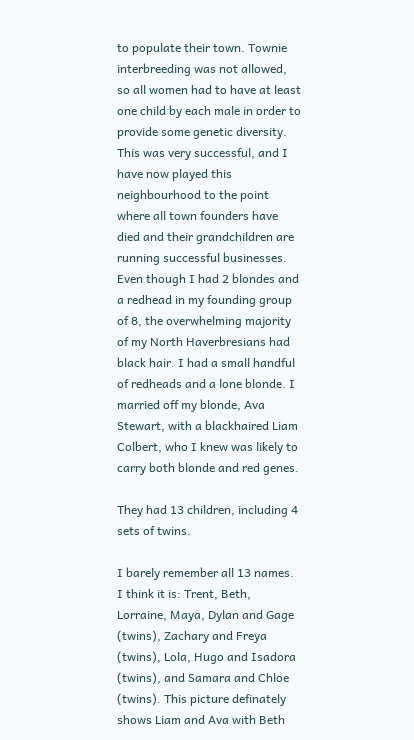to populate their town. Townie interbreeding was not allowed, so all women had to have at least one child by each male in order to provide some genetic diversity. This was very successful, and I have now played this neighbourhood to the point where all town founders have died and their grandchildren are running successful businesses. Even though I had 2 blondes and a redhead in my founding group of 8, the overwhelming majority of my North Haverbresians had black hair. I had a small handful of redheads and a lone blonde. I married off my blonde, Ava Stewart, with a blackhaired Liam Colbert, who I knew was likely to carry both blonde and red genes.

They had 13 children, including 4 sets of twins.

I barely remember all 13 names. I think it is: Trent, Beth, Lorraine, Maya, Dylan and Gage (twins), Zachary and Freya (twins), Lola, Hugo and Isadora (twins), and Samara and Chloe (twins). This picture definately shows Liam and Ava with Beth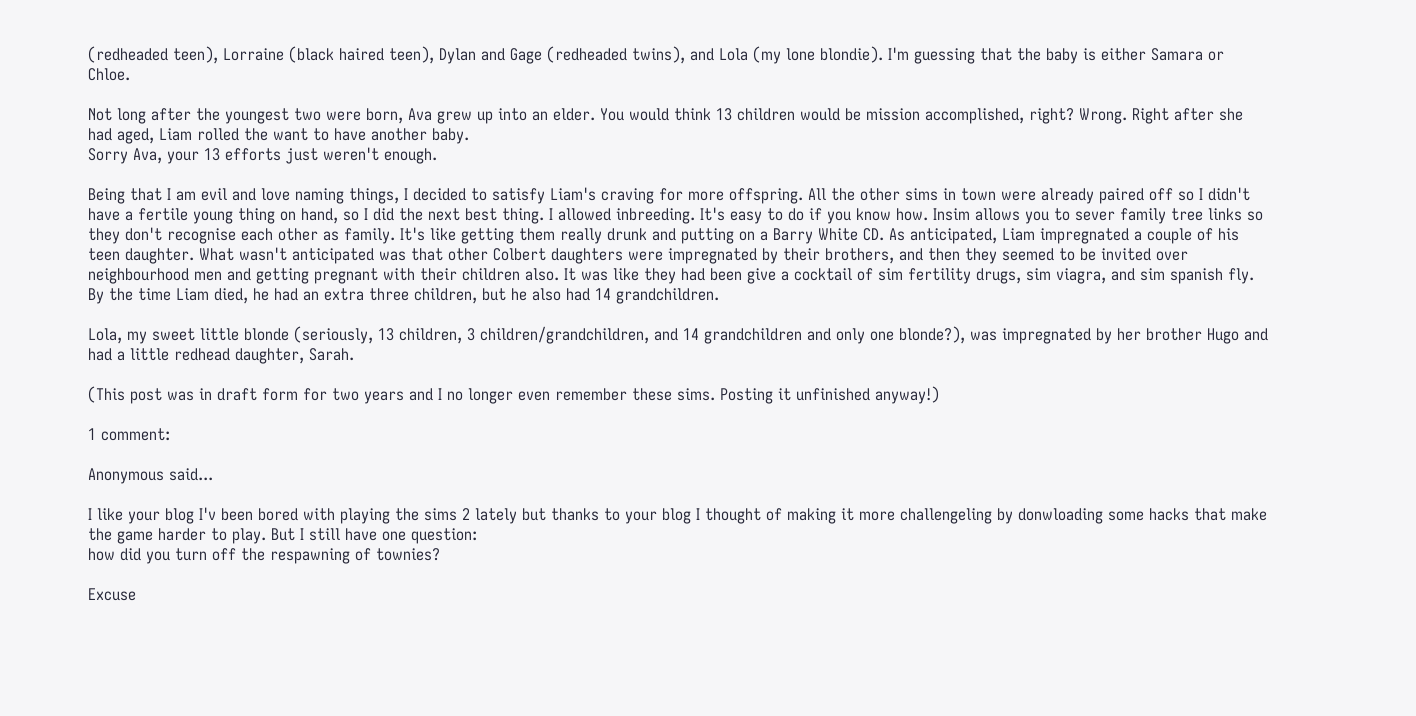(redheaded teen), Lorraine (black haired teen), Dylan and Gage (redheaded twins), and Lola (my lone blondie). I'm guessing that the baby is either Samara or Chloe.

Not long after the youngest two were born, Ava grew up into an elder. You would think 13 children would be mission accomplished, right? Wrong. Right after she had aged, Liam rolled the want to have another baby.
Sorry Ava, your 13 efforts just weren't enough.

Being that I am evil and love naming things, I decided to satisfy Liam's craving for more offspring. All the other sims in town were already paired off so I didn't have a fertile young thing on hand, so I did the next best thing. I allowed inbreeding. It's easy to do if you know how. Insim allows you to sever family tree links so they don't recognise each other as family. It's like getting them really drunk and putting on a Barry White CD. As anticipated, Liam impregnated a couple of his teen daughter. What wasn't anticipated was that other Colbert daughters were impregnated by their brothers, and then they seemed to be invited over neighbourhood men and getting pregnant with their children also. It was like they had been give a cocktail of sim fertility drugs, sim viagra, and sim spanish fly. By the time Liam died, he had an extra three children, but he also had 14 grandchildren.

Lola, my sweet little blonde (seriously, 13 children, 3 children/grandchildren, and 14 grandchildren and only one blonde?), was impregnated by her brother Hugo and had a little redhead daughter, Sarah.

(This post was in draft form for two years and I no longer even remember these sims. Posting it unfinished anyway!)

1 comment:

Anonymous said...

I like your blog I'v been bored with playing the sims 2 lately but thanks to your blog I thought of making it more challengeling by donwloading some hacks that make the game harder to play. But I still have one question:
how did you turn off the respawning of townies?

Excuse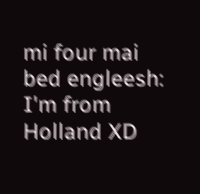mi four mai bed engleesh: I'm from Holland XD